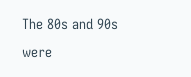The 80s and 90s were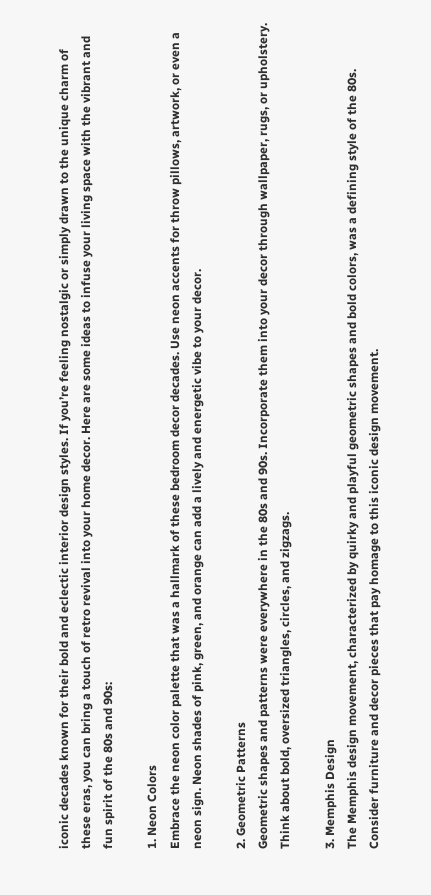iconic decades known for their bold and eclectic interior design styles. If you’re feeling nostalgic or simply drawn to the unique charm of these eras, you can bring a touch of retro revival into your home decor. Here are some ideas to infuse your living space with the vibrant and fun spirit of the 80s and 90s:

1. Neon Colors
Embrace the neon color palette that was a hallmark of these bedroom decor decades. Use neon accents for throw pillows, artwork, or even a neon sign. Neon shades of pink, green, and orange can add a lively and energetic vibe to your decor.

2. Geometric Patterns
Geometric shapes and patterns were everywhere in the 80s and 90s. Incorporate them into your decor through wallpaper, rugs, or upholstery. Think about bold, oversized triangles, circles, and zigzags.

3. Memphis Design
The Memphis design movement, characterized by quirky and playful geometric shapes and bold colors, was a defining style of the 80s. Consider furniture and decor pieces that pay homage to this iconic design movement.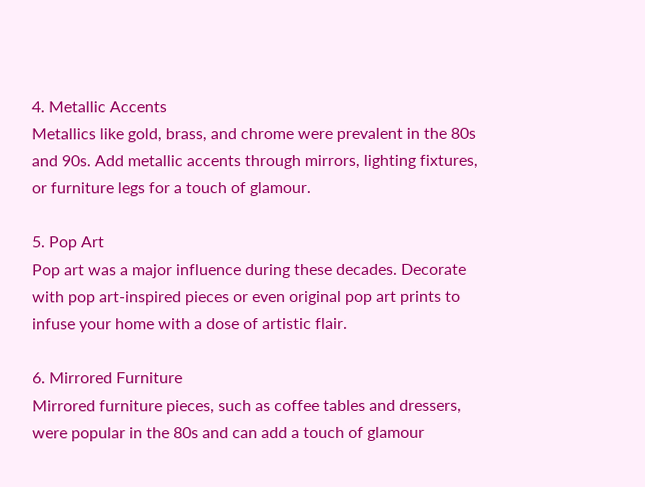4. Metallic Accents
Metallics like gold, brass, and chrome were prevalent in the 80s and 90s. Add metallic accents through mirrors, lighting fixtures, or furniture legs for a touch of glamour.

5. Pop Art
Pop art was a major influence during these decades. Decorate with pop art-inspired pieces or even original pop art prints to infuse your home with a dose of artistic flair.

6. Mirrored Furniture
Mirrored furniture pieces, such as coffee tables and dressers, were popular in the 80s and can add a touch of glamour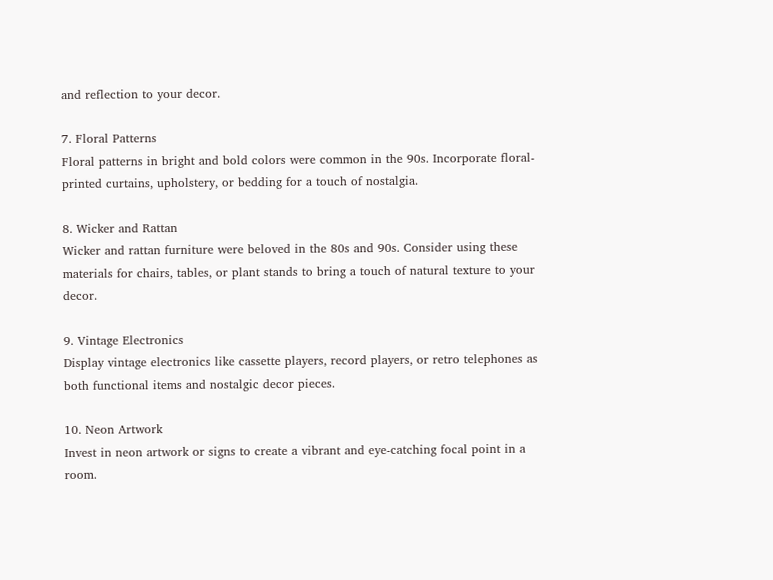and reflection to your decor.

7. Floral Patterns
Floral patterns in bright and bold colors were common in the 90s. Incorporate floral-printed curtains, upholstery, or bedding for a touch of nostalgia.

8. Wicker and Rattan
Wicker and rattan furniture were beloved in the 80s and 90s. Consider using these materials for chairs, tables, or plant stands to bring a touch of natural texture to your decor.

9. Vintage Electronics
Display vintage electronics like cassette players, record players, or retro telephones as both functional items and nostalgic decor pieces.

10. Neon Artwork
Invest in neon artwork or signs to create a vibrant and eye-catching focal point in a room.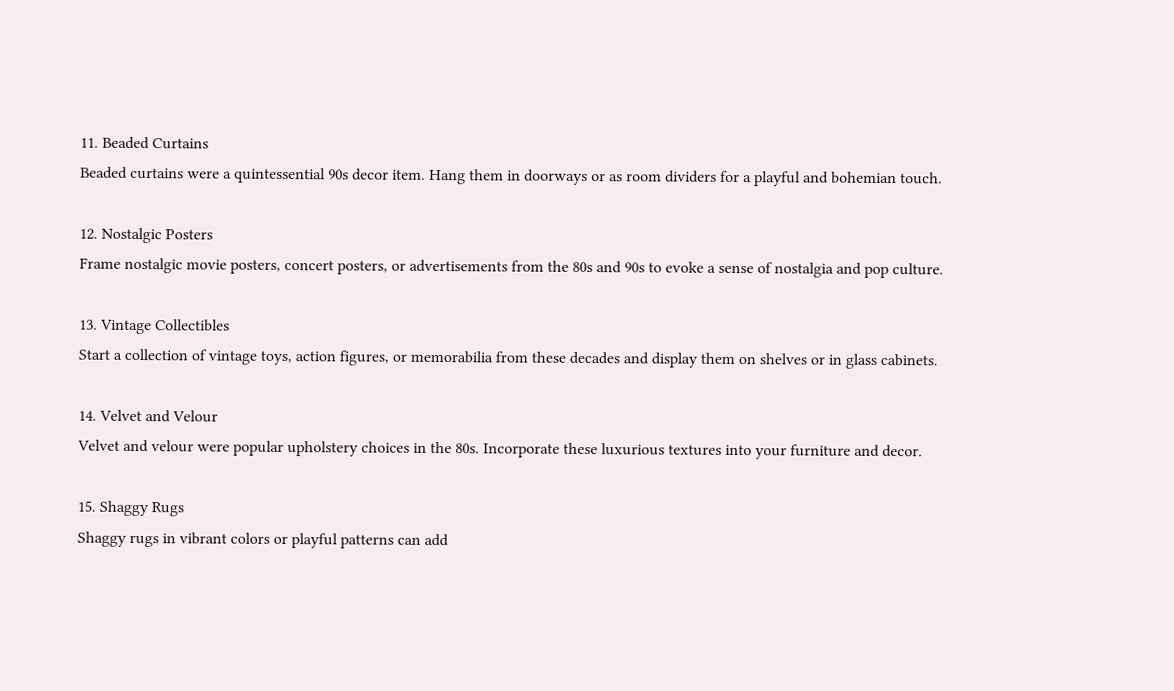11. Beaded Curtains
Beaded curtains were a quintessential 90s decor item. Hang them in doorways or as room dividers for a playful and bohemian touch.

12. Nostalgic Posters
Frame nostalgic movie posters, concert posters, or advertisements from the 80s and 90s to evoke a sense of nostalgia and pop culture.

13. Vintage Collectibles
Start a collection of vintage toys, action figures, or memorabilia from these decades and display them on shelves or in glass cabinets.

14. Velvet and Velour
Velvet and velour were popular upholstery choices in the 80s. Incorporate these luxurious textures into your furniture and decor.

15. Shaggy Rugs
Shaggy rugs in vibrant colors or playful patterns can add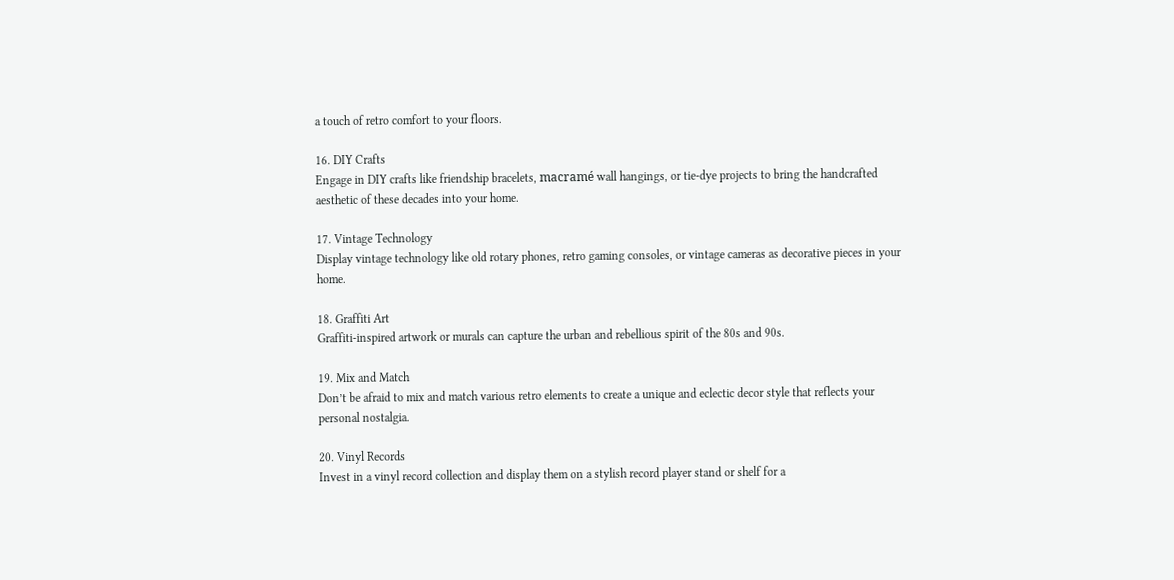a touch of retro comfort to your floors.

16. DIY Crafts
Engage in DIY crafts like friendship bracelets, macramé wall hangings, or tie-dye projects to bring the handcrafted aesthetic of these decades into your home.

17. Vintage Technology
Display vintage technology like old rotary phones, retro gaming consoles, or vintage cameras as decorative pieces in your home.

18. Graffiti Art
Graffiti-inspired artwork or murals can capture the urban and rebellious spirit of the 80s and 90s.

19. Mix and Match
Don’t be afraid to mix and match various retro elements to create a unique and eclectic decor style that reflects your personal nostalgia.

20. Vinyl Records
Invest in a vinyl record collection and display them on a stylish record player stand or shelf for a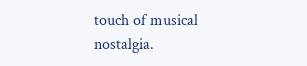touch of musical nostalgia.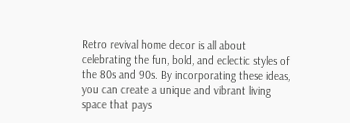Retro revival home decor is all about celebrating the fun, bold, and eclectic styles of the 80s and 90s. By incorporating these ideas, you can create a unique and vibrant living space that pays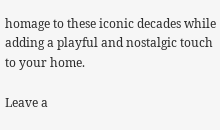homage to these iconic decades while adding a playful and nostalgic touch to your home.

Leave a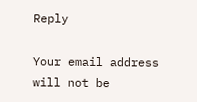Reply

Your email address will not be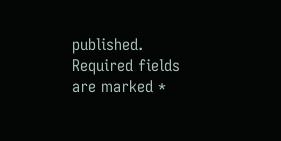published. Required fields are marked *